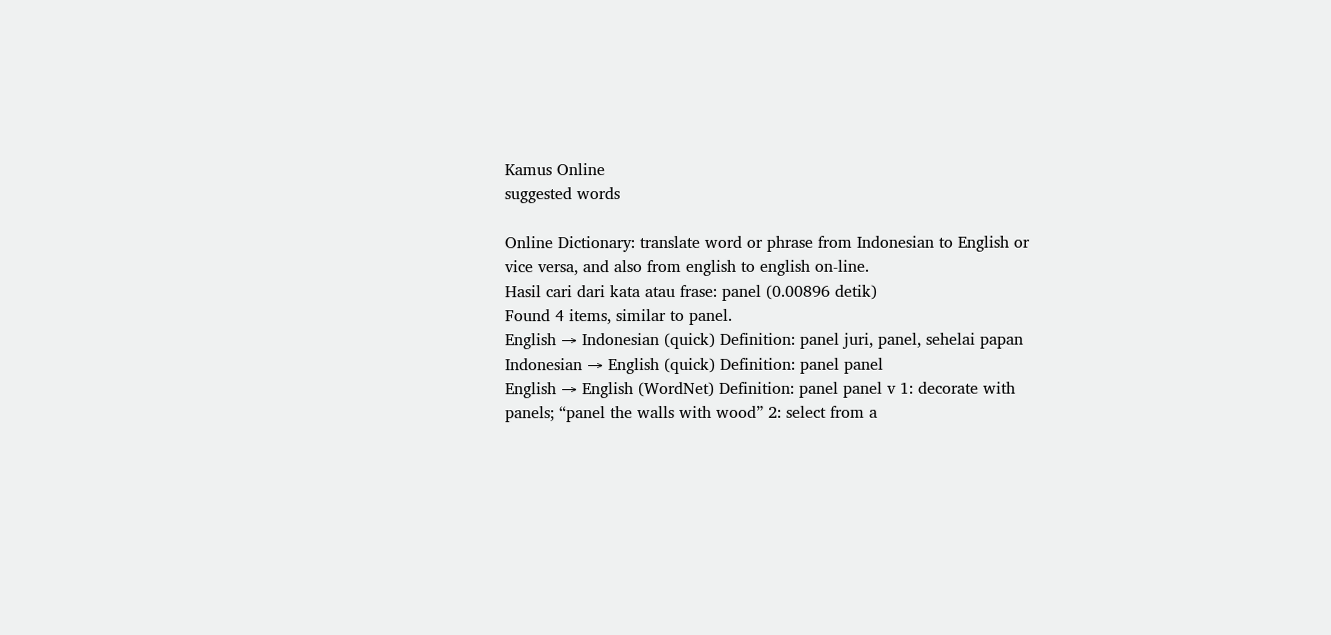Kamus Online
suggested words

Online Dictionary: translate word or phrase from Indonesian to English or vice versa, and also from english to english on-line.
Hasil cari dari kata atau frase: panel (0.00896 detik)
Found 4 items, similar to panel.
English → Indonesian (quick) Definition: panel juri, panel, sehelai papan
Indonesian → English (quick) Definition: panel panel
English → English (WordNet) Definition: panel panel v 1: decorate with panels; “panel the walls with wood” 2: select from a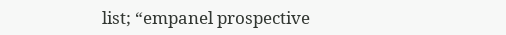list; “empanel prospective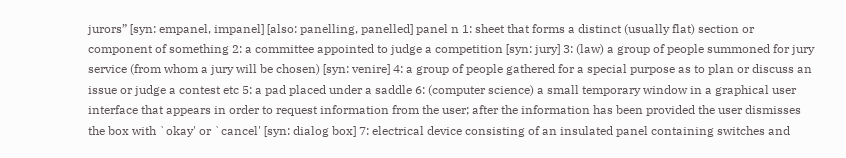jurors” [syn: empanel, impanel] [also: panelling, panelled] panel n 1: sheet that forms a distinct (usually flat) section or component of something 2: a committee appointed to judge a competition [syn: jury] 3: (law) a group of people summoned for jury service (from whom a jury will be chosen) [syn: venire] 4: a group of people gathered for a special purpose as to plan or discuss an issue or judge a contest etc 5: a pad placed under a saddle 6: (computer science) a small temporary window in a graphical user interface that appears in order to request information from the user; after the information has been provided the user dismisses the box with `okay' or `cancel' [syn: dialog box] 7: electrical device consisting of an insulated panel containing switches and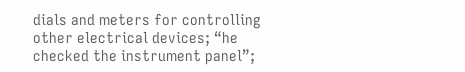dials and meters for controlling other electrical devices; “he checked the instrument panel”;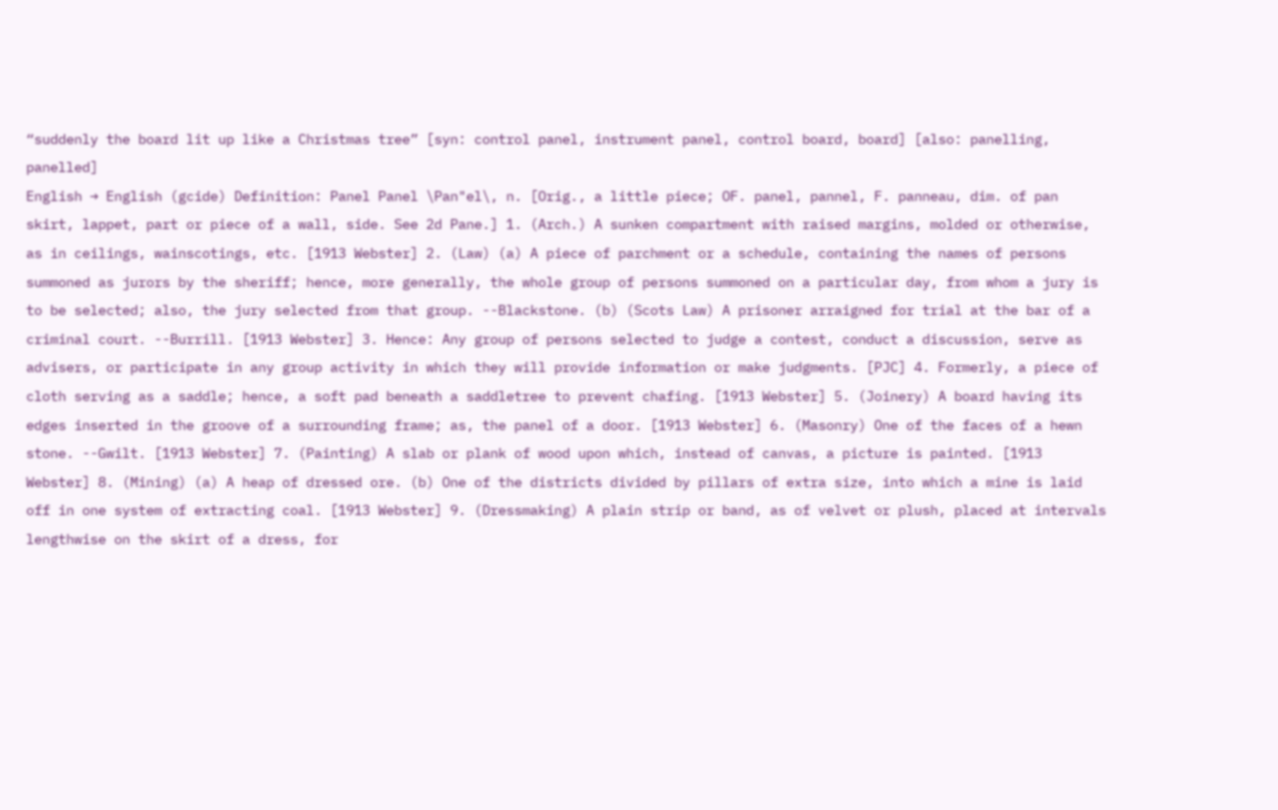“suddenly the board lit up like a Christmas tree” [syn: control panel, instrument panel, control board, board] [also: panelling, panelled]
English → English (gcide) Definition: Panel Panel \Pan"el\, n. [Orig., a little piece; OF. panel, pannel, F. panneau, dim. of pan skirt, lappet, part or piece of a wall, side. See 2d Pane.] 1. (Arch.) A sunken compartment with raised margins, molded or otherwise, as in ceilings, wainscotings, etc. [1913 Webster] 2. (Law) (a) A piece of parchment or a schedule, containing the names of persons summoned as jurors by the sheriff; hence, more generally, the whole group of persons summoned on a particular day, from whom a jury is to be selected; also, the jury selected from that group. --Blackstone. (b) (Scots Law) A prisoner arraigned for trial at the bar of a criminal court. --Burrill. [1913 Webster] 3. Hence: Any group of persons selected to judge a contest, conduct a discussion, serve as advisers, or participate in any group activity in which they will provide information or make judgments. [PJC] 4. Formerly, a piece of cloth serving as a saddle; hence, a soft pad beneath a saddletree to prevent chafing. [1913 Webster] 5. (Joinery) A board having its edges inserted in the groove of a surrounding frame; as, the panel of a door. [1913 Webster] 6. (Masonry) One of the faces of a hewn stone. --Gwilt. [1913 Webster] 7. (Painting) A slab or plank of wood upon which, instead of canvas, a picture is painted. [1913 Webster] 8. (Mining) (a) A heap of dressed ore. (b) One of the districts divided by pillars of extra size, into which a mine is laid off in one system of extracting coal. [1913 Webster] 9. (Dressmaking) A plain strip or band, as of velvet or plush, placed at intervals lengthwise on the skirt of a dress, for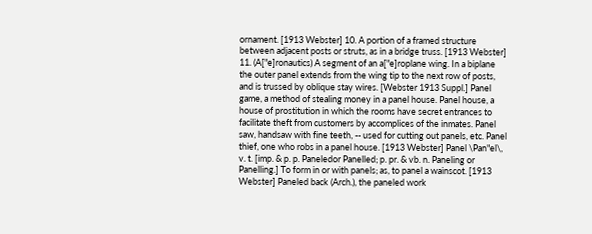ornament. [1913 Webster] 10. A portion of a framed structure between adjacent posts or struts, as in a bridge truss. [1913 Webster] 11. (A["e]ronautics) A segment of an a["e]roplane wing. In a biplane the outer panel extends from the wing tip to the next row of posts, and is trussed by oblique stay wires. [Webster 1913 Suppl.] Panel game, a method of stealing money in a panel house. Panel house, a house of prostitution in which the rooms have secret entrances to facilitate theft from customers by accomplices of the inmates. Panel saw, handsaw with fine teeth, -- used for cutting out panels, etc. Panel thief, one who robs in a panel house. [1913 Webster] Panel \Pan"el\, v. t. [imp. & p. p. Paneledor Panelled; p. pr. & vb. n. Paneling or Panelling.] To form in or with panels; as, to panel a wainscot. [1913 Webster] Paneled back (Arch.), the paneled work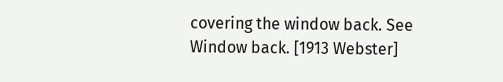covering the window back. See Window back. [1913 Webster]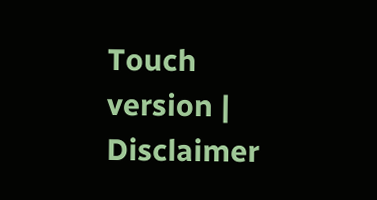Touch version | Disclaimer